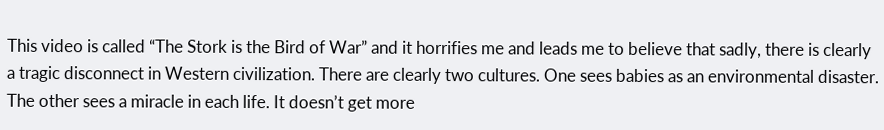This video is called “The Stork is the Bird of War” and it horrifies me and leads me to believe that sadly, there is clearly a tragic disconnect in Western civilization. There are clearly two cultures. One sees babies as an environmental disaster. The other sees a miracle in each life. It doesn’t get more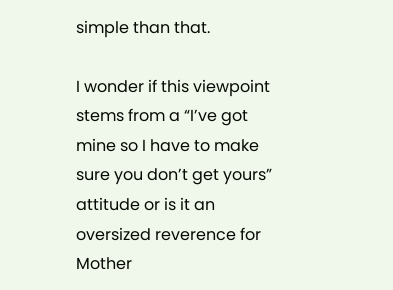simple than that.

I wonder if this viewpoint stems from a “I’ve got mine so I have to make sure you don’t get yours” attitude or is it an oversized reverence for Mother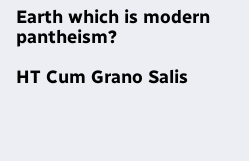Earth which is modern pantheism?

HT Cum Grano Salis